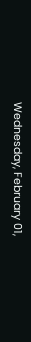Wednesday, February 01,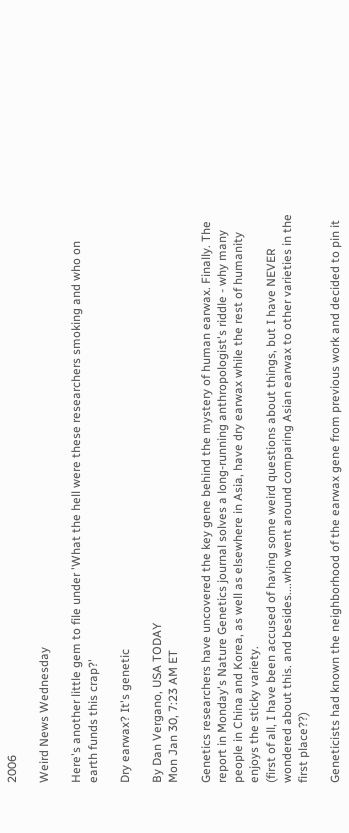2006

Weird News Wednesday

Here's another little gem to file under 'What the hell were these researchers smoking and who on earth funds this crap?'

Dry earwax? It's genetic

By Dan Vergano, USA TODAY
Mon Jan 30, 7:23 AM ET

Genetics researchers have uncovered the key gene behind the mystery of human earwax. Finally. The report in Monday's Nature Genetics journal solves a long-running anthropologist's riddle - why many people in China and Korea, as well as elsewhere in Asia, have dry earwax while the rest of humanity enjoys the sticky variety.
(first of all, I have been accused of having some weird questions about things, but I have NEVER wondered about this. and besides....who went around comparing Asian earwax to other varieties in the first place??)

Geneticists had known the neighborhood of the earwax gene from previous work and decided to pin it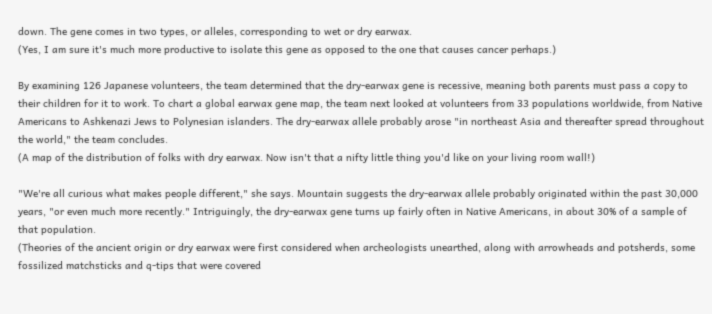down. The gene comes in two types, or alleles, corresponding to wet or dry earwax.
(Yes, I am sure it's much more productive to isolate this gene as opposed to the one that causes cancer perhaps.)

By examining 126 Japanese volunteers, the team determined that the dry-earwax gene is recessive, meaning both parents must pass a copy to their children for it to work. To chart a global earwax gene map, the team next looked at volunteers from 33 populations worldwide, from Native Americans to Ashkenazi Jews to Polynesian islanders. The dry-earwax allele probably arose "in northeast Asia and thereafter spread throughout the world," the team concludes.
(A map of the distribution of folks with dry earwax. Now isn't that a nifty little thing you'd like on your living room wall!)

"We're all curious what makes people different," she says. Mountain suggests the dry-earwax allele probably originated within the past 30,000 years, "or even much more recently." Intriguingly, the dry-earwax gene turns up fairly often in Native Americans, in about 30% of a sample of that population.
(Theories of the ancient origin or dry earwax were first considered when archeologists unearthed, along with arrowheads and potsherds, some fossilized matchsticks and q-tips that were covered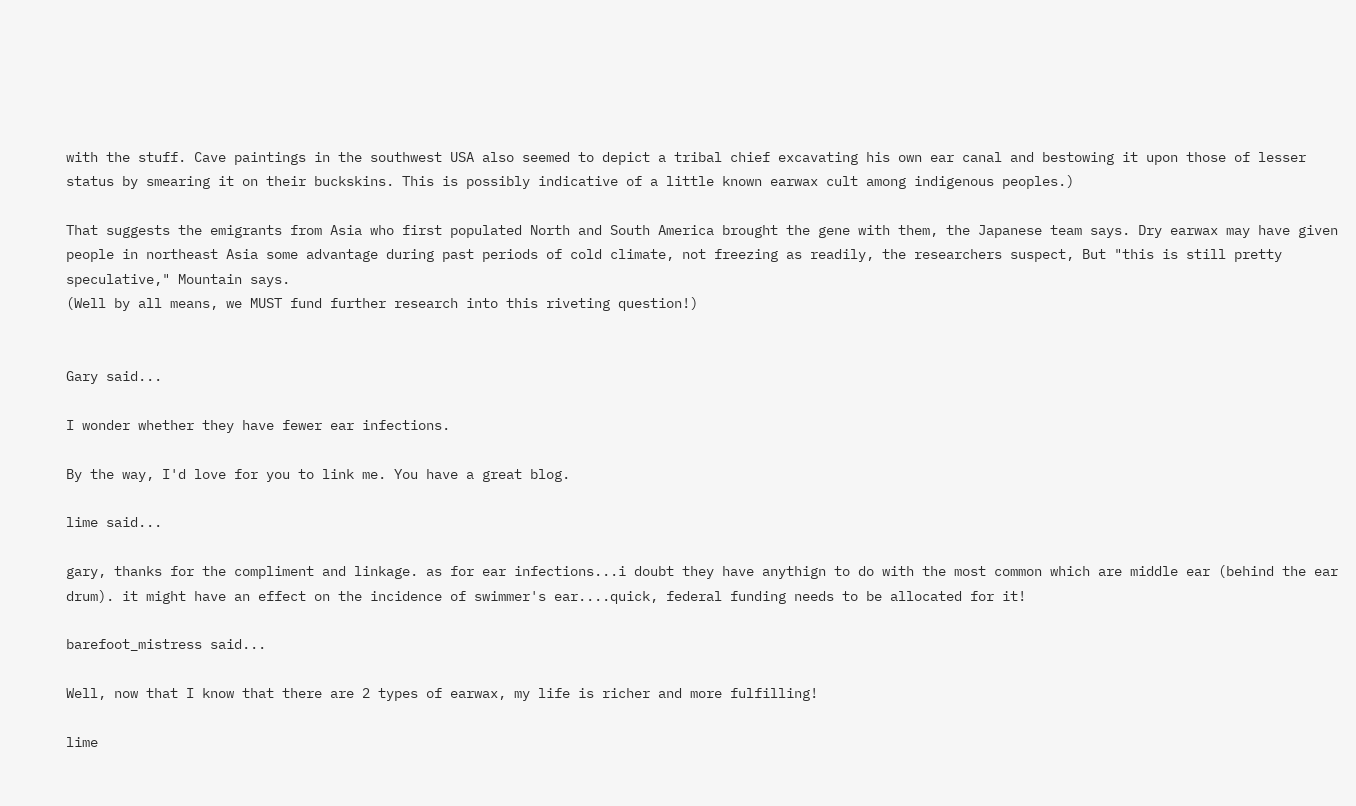with the stuff. Cave paintings in the southwest USA also seemed to depict a tribal chief excavating his own ear canal and bestowing it upon those of lesser status by smearing it on their buckskins. This is possibly indicative of a little known earwax cult among indigenous peoples.)

That suggests the emigrants from Asia who first populated North and South America brought the gene with them, the Japanese team says. Dry earwax may have given people in northeast Asia some advantage during past periods of cold climate, not freezing as readily, the researchers suspect, But "this is still pretty speculative," Mountain says.
(Well by all means, we MUST fund further research into this riveting question!)


Gary said...

I wonder whether they have fewer ear infections.

By the way, I'd love for you to link me. You have a great blog.

lime said...

gary, thanks for the compliment and linkage. as for ear infections...i doubt they have anythign to do with the most common which are middle ear (behind the ear drum). it might have an effect on the incidence of swimmer's ear....quick, federal funding needs to be allocated for it!

barefoot_mistress said...

Well, now that I know that there are 2 types of earwax, my life is richer and more fulfilling!

lime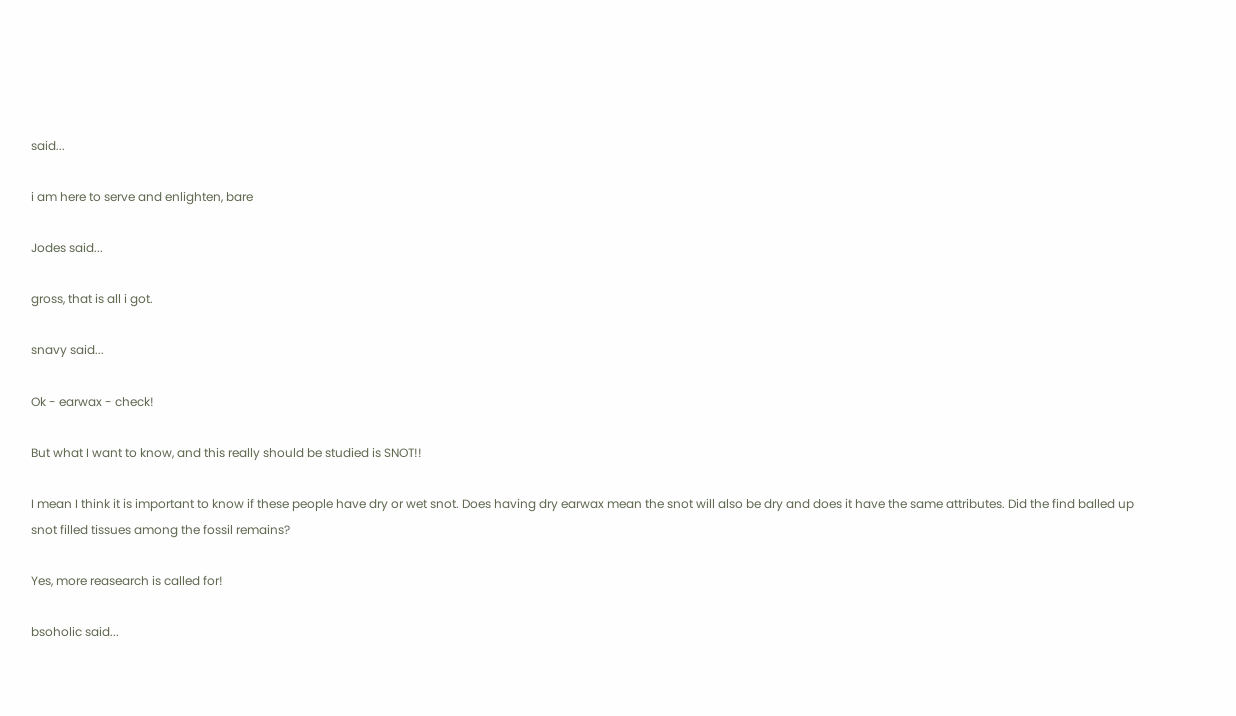said...

i am here to serve and enlighten, bare

Jodes said...

gross, that is all i got.

snavy said...

Ok - earwax - check!

But what I want to know, and this really should be studied is SNOT!!

I mean I think it is important to know if these people have dry or wet snot. Does having dry earwax mean the snot will also be dry and does it have the same attributes. Did the find balled up snot filled tissues among the fossil remains?

Yes, more reasearch is called for!

bsoholic said...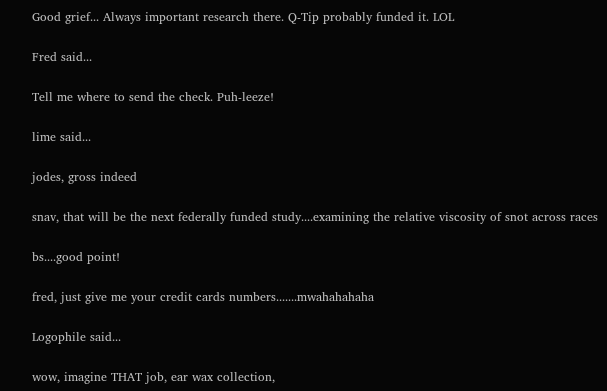Good grief... Always important research there. Q-Tip probably funded it. LOL

Fred said...

Tell me where to send the check. Puh-leeze!

lime said...

jodes, gross indeed

snav, that will be the next federally funded study....examining the relative viscosity of snot across races

bs....good point!

fred, just give me your credit cards numbers.......mwahahahaha

Logophile said...

wow, imagine THAT job, ear wax collection,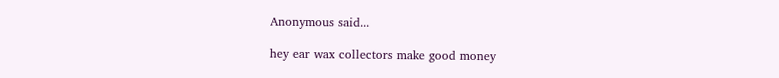Anonymous said...

hey ear wax collectors make good money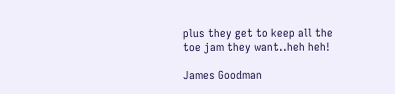plus they get to keep all the toe jam they want..heh heh!

James Goodman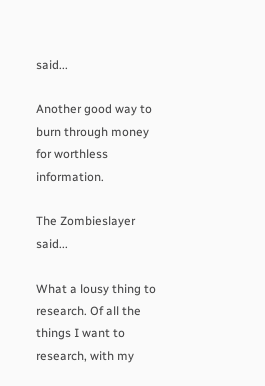said...

Another good way to burn through money for worthless information.

The Zombieslayer said...

What a lousy thing to research. Of all the things I want to research, with my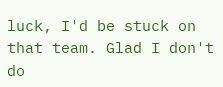luck, I'd be stuck on that team. Glad I don't do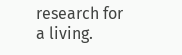research for a living.